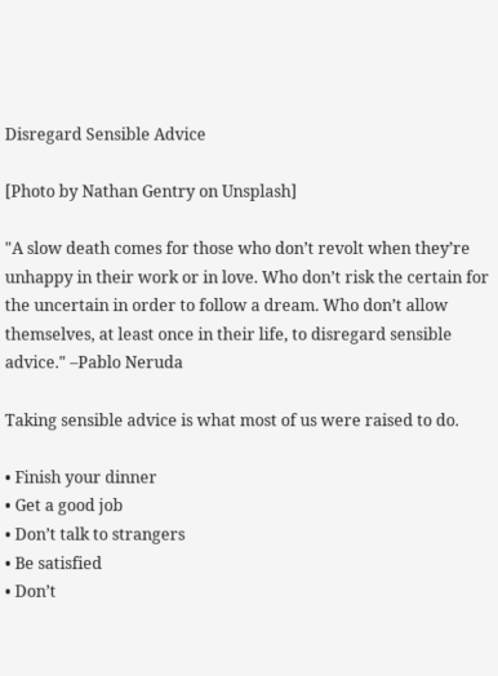Disregard Sensible Advice

[Photo by Nathan Gentry on Unsplash]

"A slow death comes for those who don’t revolt when they’re unhappy in their work or in love. Who don’t risk the certain for the uncertain in order to follow a dream. Who don’t allow themselves, at least once in their life, to disregard sensible advice." –Pablo Neruda

Taking sensible advice is what most of us were raised to do.

• Finish your dinner
• Get a good job
• Don’t talk to strangers
• Be satisfied
• Don’t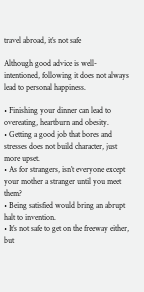travel abroad, it’s not safe

Although good advice is well-intentioned, following it does not always lead to personal happiness.

• Finishing your dinner can lead to overeating, heartburn and obesity.
• Getting a good job that bores and stresses does not build character, just more upset.
• As for strangers, isn’t everyone except your mother a stranger until you meet them?
• Being satisfied would bring an abrupt halt to invention.
• It’s not safe to get on the freeway either, but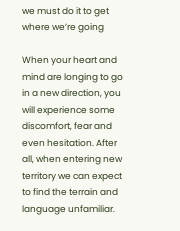we must do it to get where we’re going

When your heart and mind are longing to go in a new direction, you will experience some discomfort, fear and even hesitation. After all, when entering new territory we can expect to find the terrain and language unfamiliar.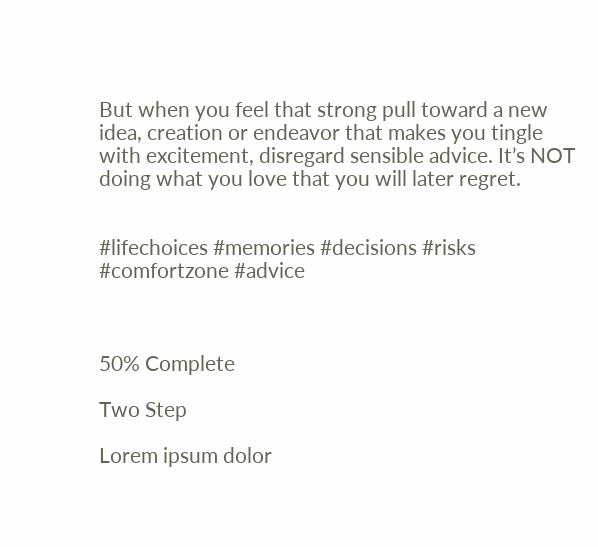But when you feel that strong pull toward a new idea, creation or endeavor that makes you tingle with excitement, disregard sensible advice. It’s NOT doing what you love that you will later regret.


#lifechoices #memories #decisions #risks #comfortzone #advice



50% Complete

Two Step

Lorem ipsum dolor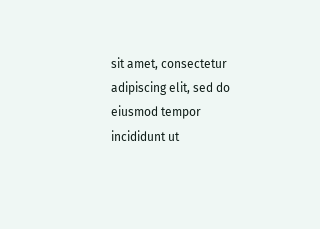sit amet, consectetur adipiscing elit, sed do eiusmod tempor incididunt ut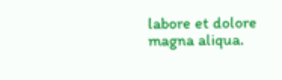labore et dolore magna aliqua.